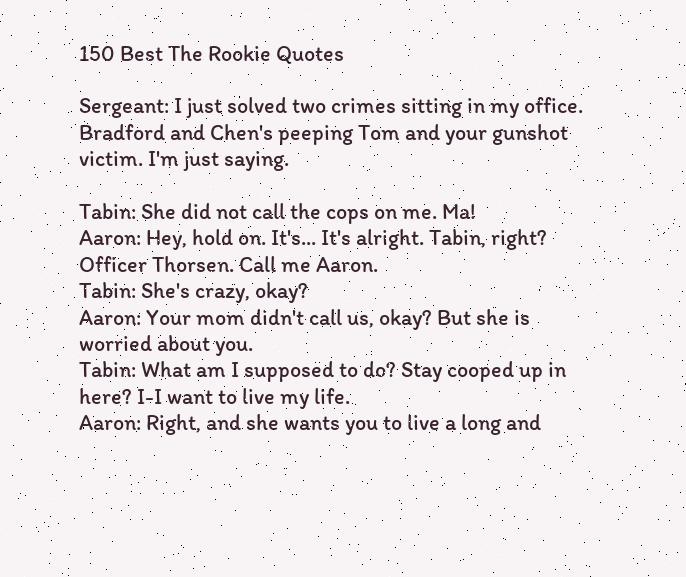150 Best The Rookie Quotes

Sergeant: I just solved two crimes sitting in my office. Bradford and Chen's peeping Tom and your gunshot victim. I'm just saying.

Tabin: She did not call the cops on me. Ma!
Aaron: Hey, hold on. It's... It's alright. Tabin, right? Officer Thorsen. Call me Aaron.
Tabin: She's crazy, okay?
Aaron: Your mom didn't call us, okay? But she is worried about you.
Tabin: What am I supposed to do? Stay cooped up in here? I-I want to live my life.
Aaron: Right, and she wants you to live a long and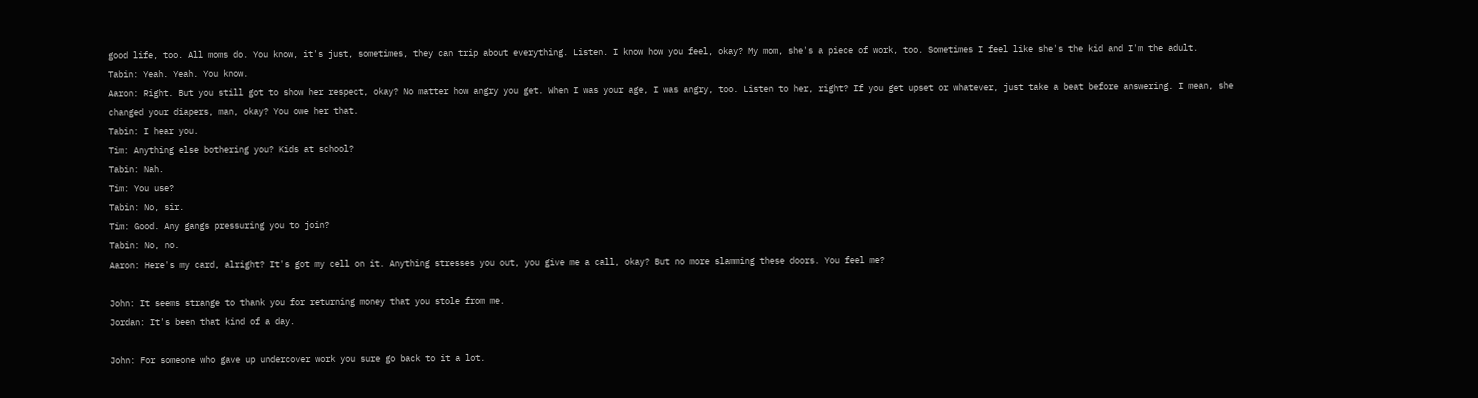good life, too. All moms do. You know, it's just, sometimes, they can trip about everything. Listen. I know how you feel, okay? My mom, she's a piece of work, too. Sometimes I feel like she's the kid and I'm the adult.
Tabin: Yeah. Yeah. You know.
Aaron: Right. But you still got to show her respect, okay? No matter how angry you get. When I was your age, I was angry, too. Listen to her, right? If you get upset or whatever, just take a beat before answering. I mean, she changed your diapers, man, okay? You owe her that.
Tabin: I hear you.
Tim: Anything else bothering you? Kids at school?
Tabin: Nah.
Tim: You use?
Tabin: No, sir.
Tim: Good. Any gangs pressuring you to join?
Tabin: No, no.
Aaron: Here's my card, alright? It's got my cell on it. Anything stresses you out, you give me a call, okay? But no more slamming these doors. You feel me?

John: It seems strange to thank you for returning money that you stole from me.
Jordan: It's been that kind of a day.

John: For someone who gave up undercover work you sure go back to it a lot.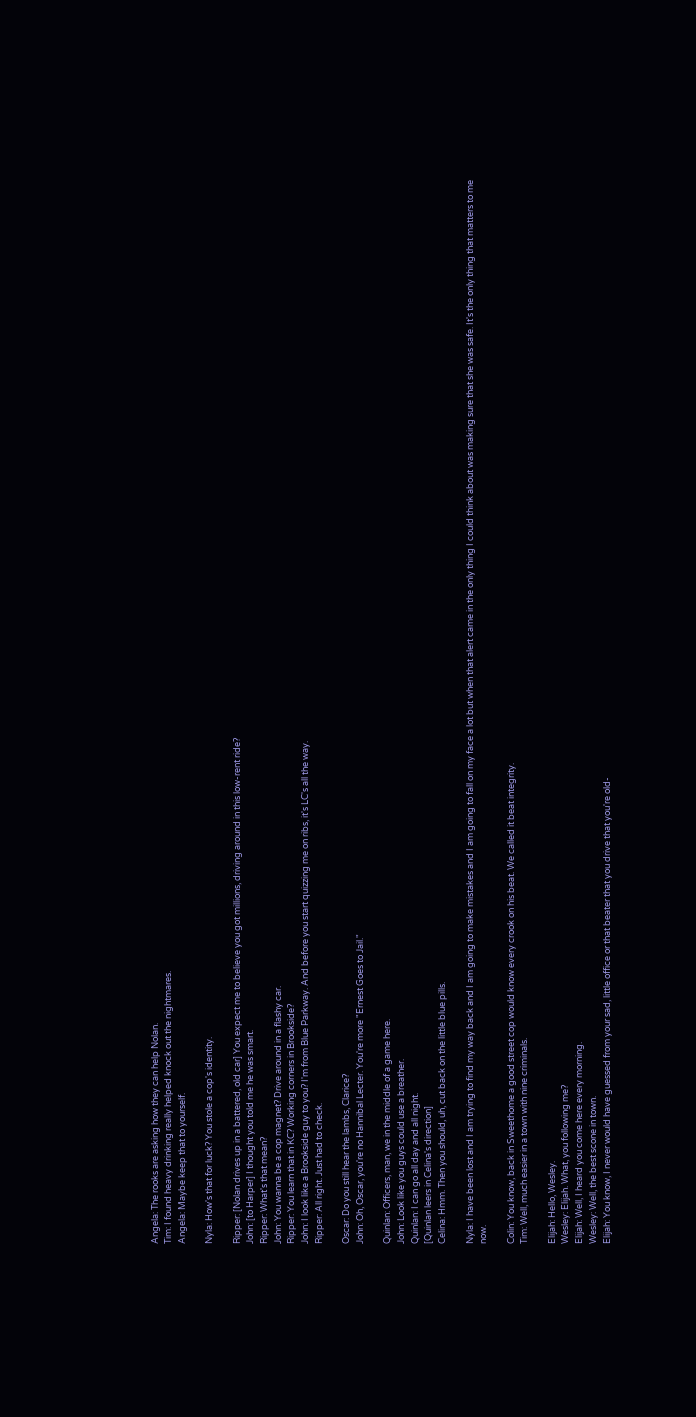Angela: The rooks are asking how they can help Nolan.
Tim: I found heavy drinking really helped knock out the nightmares.
Angela: Maybe keep that to yourself.

Nyla: How's that for luck? You stole a cop's identity.

Ripper: [Nolan drives up in a battered, old car] You expect me to believe you got millions, driving around in this low-rent ride?
John: [to Harper] I thought you told me he was smart.
Ripper: What's that mean?
John: You wanna be a cop magnet? Drive around in a flashy car.
Ripper: You learn that in KC? Working corners in Brookside?
John: I look like a Brookside guy to you? I'm from Blue Parkway. And before you start quizzing me on ribs, it's LC's all the way.
Ripper: All right. Just had to check.

Oscar: Do you still hear the lambs, Clarice?
John: Oh, Oscar, you're no Hannibal Lecter. You're more "Ernest Goes to Jail."

Quinlan: Officers, man, we in the middle of a game here.
John: Look like you guys could use a breather.
Quinlan: I can go all day and all night.
[Quinlan leers in Celina's direction]
Celina: Hmm. Then you should, uh, cut back on the little blue pills.

Nyla: I have been lost and I am trying to find my way back and I am going to make mistakes and I am going to fall on my face a lot but when that alert came in the only thing I could think about was making sure that she was safe. It's the only thing that matters to me now.

Colin: You know, back in Sweethome a good street cop would know every crook on his beat. We called it beat integrity.
Tim: Well, much easier in a town with nine criminals.

Elijah: Hello, Wesley.
Wesley: Elijah. What, you following me?
Elijah: Well, I heard you come here every morning.
Wesley: Well, the best scone in town.
Elijah: You know, I never would have guessed from your sad, little office or that beater that you drive that you're old-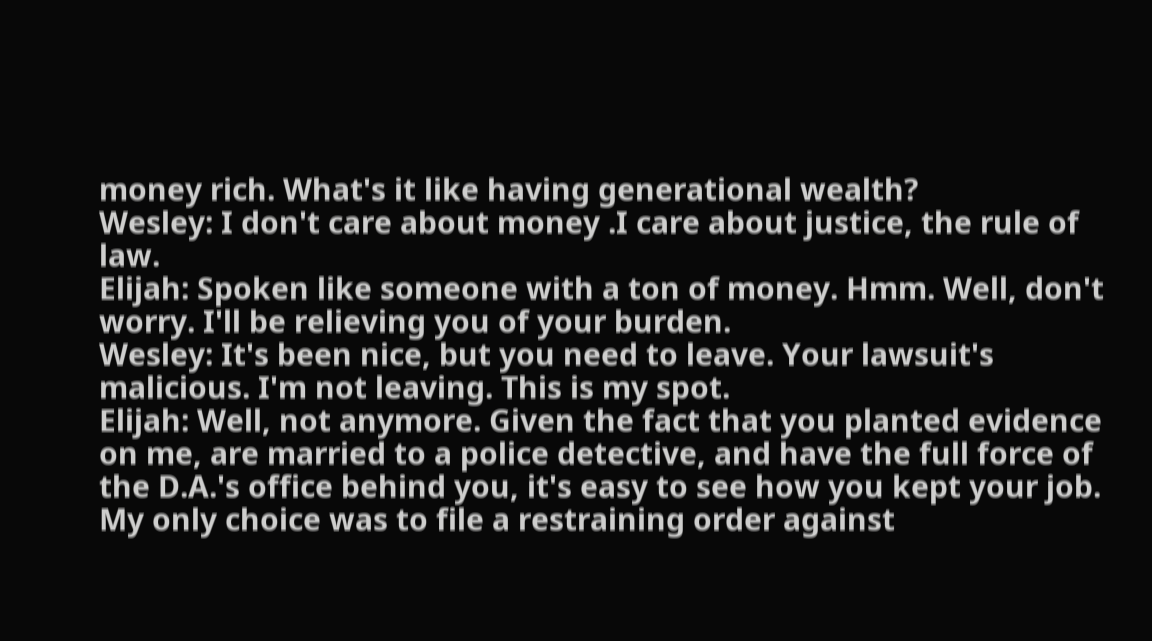money rich. What's it like having generational wealth?
Wesley: I don't care about money .I care about justice, the rule of law.
Elijah: Spoken like someone with a ton of money. Hmm. Well, don't worry. I'll be relieving you of your burden.
Wesley: It's been nice, but you need to leave. Your lawsuit's malicious. I'm not leaving. This is my spot.
Elijah: Well, not anymore. Given the fact that you planted evidence on me, are married to a police detective, and have the full force of the D.A.'s office behind you, it's easy to see how you kept your job. My only choice was to file a restraining order against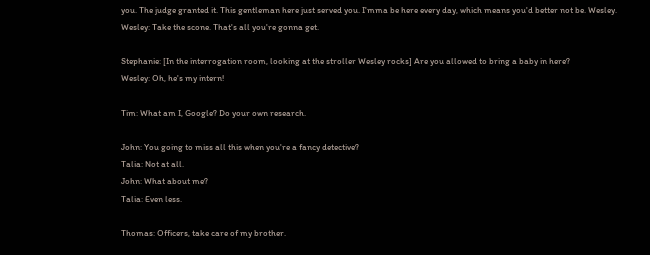you. The judge granted it. This gentleman here just served you. I'mma be here every day, which means you'd better not be. Wesley.
Wesley: Take the scone. That's all you're gonna get.

Stephanie: [In the interrogation room, looking at the stroller Wesley rocks] Are you allowed to bring a baby in here?
Wesley: Oh, he's my intern!

Tim: What am I, Google? Do your own research.

John: You going to miss all this when you're a fancy detective?
Talia: Not at all.
John: What about me?
Talia: Even less.

Thomas: Officers, take care of my brother.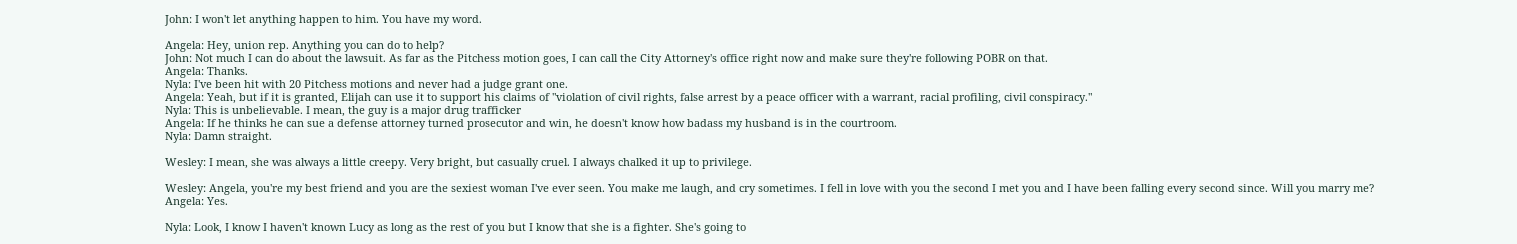John: I won't let anything happen to him. You have my word.

Angela: Hey, union rep. Anything you can do to help?
John: Not much I can do about the lawsuit. As far as the Pitchess motion goes, I can call the City Attorney's office right now and make sure they're following POBR on that.
Angela: Thanks.
Nyla: I've been hit with 20 Pitchess motions and never had a judge grant one.
Angela: Yeah, but if it is granted, Elijah can use it to support his claims of "violation of civil rights, false arrest by a peace officer with a warrant, racial profiling, civil conspiracy."
Nyla: This is unbelievable. I mean, the guy is a major drug trafficker
Angela: If he thinks he can sue a defense attorney turned prosecutor and win, he doesn't know how badass my husband is in the courtroom.
Nyla: Damn straight.

Wesley: I mean, she was always a little creepy. Very bright, but casually cruel. I always chalked it up to privilege.

Wesley: Angela, you're my best friend and you are the sexiest woman I've ever seen. You make me laugh, and cry sometimes. I fell in love with you the second I met you and I have been falling every second since. Will you marry me?
Angela: Yes.

Nyla: Look, I know I haven't known Lucy as long as the rest of you but I know that she is a fighter. She's going to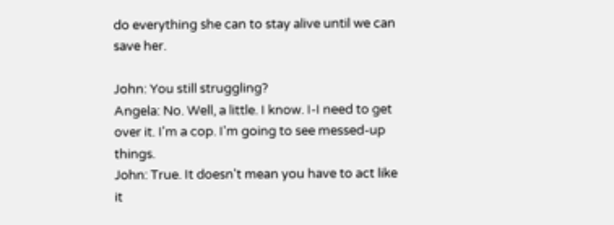do everything she can to stay alive until we can save her.

John: You still struggling?
Angela: No. Well, a little. I know. I-I need to get over it. I'm a cop. I'm going to see messed-up things.
John: True. It doesn't mean you have to act like it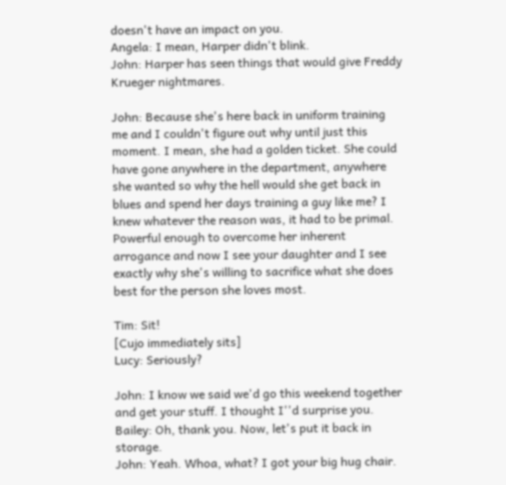doesn't have an impact on you.
Angela: I mean, Harper didn't blink.
John: Harper has seen things that would give Freddy Krueger nightmares.

John: Because she's here back in uniform training me and I couldn't figure out why until just this moment. I mean, she had a golden ticket. She could have gone anywhere in the department, anywhere she wanted so why the hell would she get back in blues and spend her days training a guy like me? I knew whatever the reason was, it had to be primal. Powerful enough to overcome her inherent arrogance and now I see your daughter and I see exactly why she's willing to sacrifice what she does best for the person she loves most.

Tim: Sit!
[Cujo immediately sits]
Lucy: Seriously?

John: I know we said we'd go this weekend together and get your stuff. I thought I''d surprise you.
Bailey: Oh, thank you. Now, let's put it back in storage.
John: Yeah. Whoa, what? I got your big hug chair.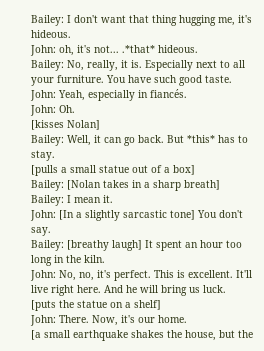Bailey: I don't want that thing hugging me, it's hideous.
John: oh, it's not... .*that* hideous.
Bailey: No, really, it is. Especially next to all your furniture. You have such good taste.
John: Yeah, especially in fiancés.
John: Oh.
[kisses Nolan]
Bailey: Well, it can go back. But *this* has to stay.
[pulls a small statue out of a box]
Bailey: [Nolan takes in a sharp breath]
Bailey: I mean it.
John: [In a slightly sarcastic tone] You don't say.
Bailey: [breathy laugh] It spent an hour too long in the kiln.
John: No, no, it's perfect. This is excellent. It'll live right here. And he will bring us luck.
[puts the statue on a shelf]
John: There. Now, it's our home.
[a small earthquake shakes the house, but the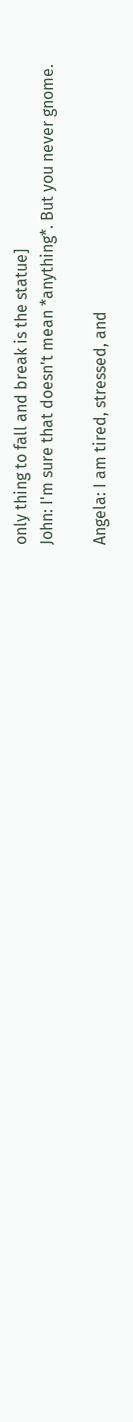only thing to fall and break is the statue]
John: I'm sure that doesn't mean *anything*. But you never gnome.

Angela: I am tired, stressed, and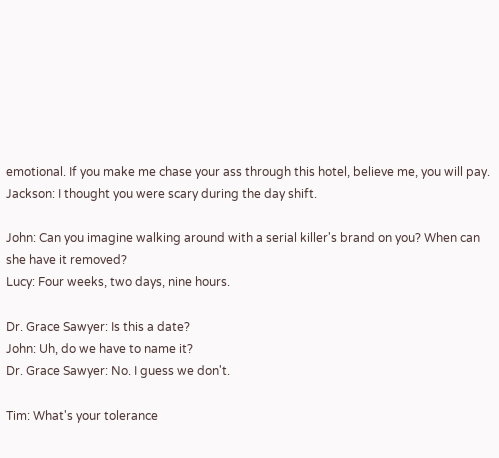emotional. If you make me chase your ass through this hotel, believe me, you will pay.
Jackson: I thought you were scary during the day shift.

John: Can you imagine walking around with a serial killer's brand on you? When can she have it removed?
Lucy: Four weeks, two days, nine hours.

Dr. Grace Sawyer: Is this a date?
John: Uh, do we have to name it?
Dr. Grace Sawyer: No. I guess we don't.

Tim: What's your tolerance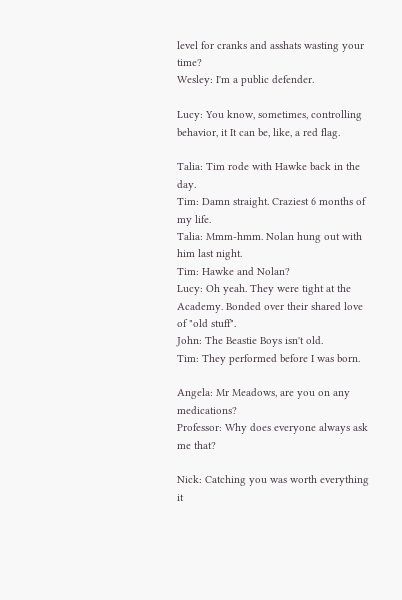level for cranks and asshats wasting your time?
Wesley: I'm a public defender.

Lucy: You know, sometimes, controlling behavior, it It can be, like, a red flag.

Talia: Tim rode with Hawke back in the day.
Tim: Damn straight. Craziest 6 months of my life.
Talia: Mmm-hmm. Nolan hung out with him last night.
Tim: Hawke and Nolan?
Lucy: Oh yeah. They were tight at the Academy. Bonded over their shared love of "old stuff".
John: The Beastie Boys isn't old.
Tim: They performed before I was born.

Angela: Mr Meadows, are you on any medications?
Professor: Why does everyone always ask me that?

Nick: Catching you was worth everything it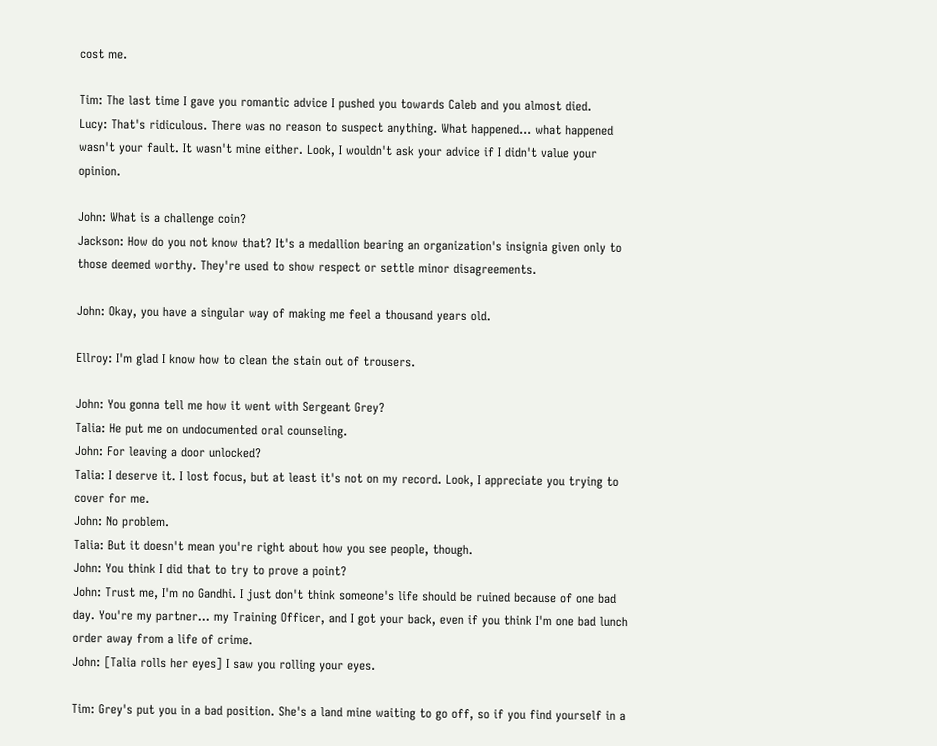cost me.

Tim: The last time I gave you romantic advice I pushed you towards Caleb and you almost died.
Lucy: That's ridiculous. There was no reason to suspect anything. What happened... what happened wasn't your fault. It wasn't mine either. Look, I wouldn't ask your advice if I didn't value your opinion.

John: What is a challenge coin?
Jackson: How do you not know that? It's a medallion bearing an organization's insignia given only to those deemed worthy. They're used to show respect or settle minor disagreements.

John: Okay, you have a singular way of making me feel a thousand years old.

Ellroy: I'm glad I know how to clean the stain out of trousers.

John: You gonna tell me how it went with Sergeant Grey?
Talia: He put me on undocumented oral counseling.
John: For leaving a door unlocked?
Talia: I deserve it. I lost focus, but at least it's not on my record. Look, I appreciate you trying to cover for me.
John: No problem.
Talia: But it doesn't mean you're right about how you see people, though.
John: You think I did that to try to prove a point?
John: Trust me, I'm no Gandhi. I just don't think someone's life should be ruined because of one bad day. You're my partner... my Training Officer, and I got your back, even if you think I'm one bad lunch order away from a life of crime.
John: [Talia rolls her eyes] I saw you rolling your eyes.

Tim: Grey's put you in a bad position. She's a land mine waiting to go off, so if you find yourself in a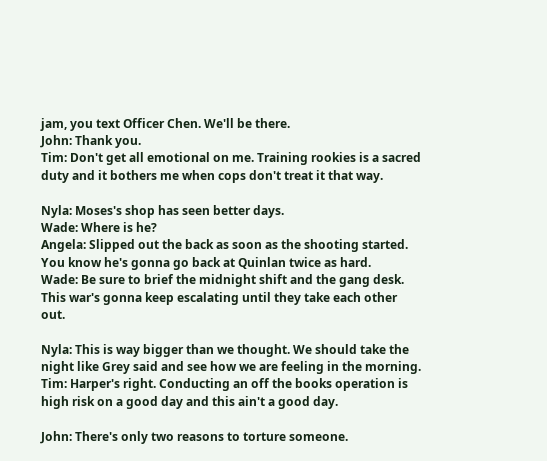jam, you text Officer Chen. We'll be there.
John: Thank you.
Tim: Don't get all emotional on me. Training rookies is a sacred duty and it bothers me when cops don't treat it that way.

Nyla: Moses's shop has seen better days.
Wade: Where is he?
Angela: Slipped out the back as soon as the shooting started. You know he's gonna go back at Quinlan twice as hard.
Wade: Be sure to brief the midnight shift and the gang desk. This war's gonna keep escalating until they take each other out.

Nyla: This is way bigger than we thought. We should take the night like Grey said and see how we are feeling in the morning.
Tim: Harper's right. Conducting an off the books operation is high risk on a good day and this ain't a good day.

John: There's only two reasons to torture someone.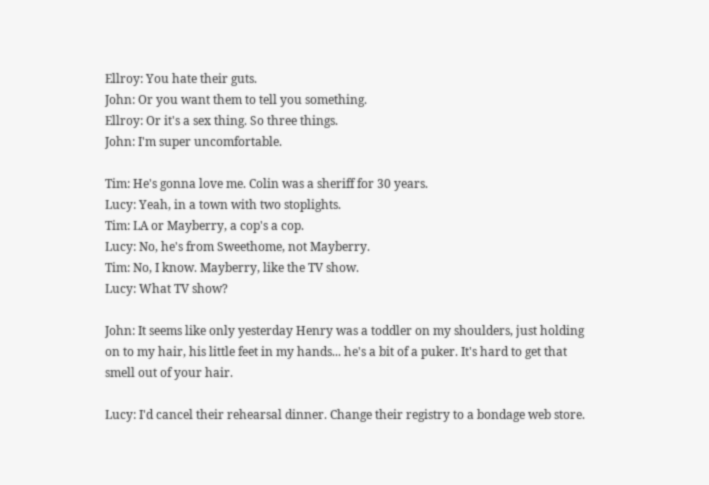Ellroy: You hate their guts.
John: Or you want them to tell you something.
Ellroy: Or it's a sex thing. So three things.
John: I'm super uncomfortable.

Tim: He's gonna love me. Colin was a sheriff for 30 years.
Lucy: Yeah, in a town with two stoplights.
Tim: LA or Mayberry, a cop's a cop.
Lucy: No, he's from Sweethome, not Mayberry.
Tim: No, I know. Mayberry, like the TV show.
Lucy: What TV show?

John: It seems like only yesterday Henry was a toddler on my shoulders, just holding on to my hair, his little feet in my hands... he's a bit of a puker. It's hard to get that smell out of your hair.

Lucy: I'd cancel their rehearsal dinner. Change their registry to a bondage web store.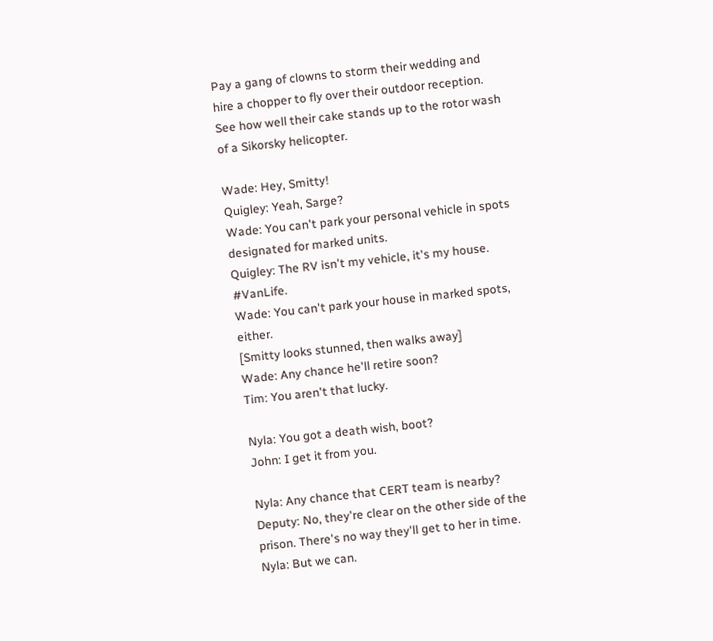Pay a gang of clowns to storm their wedding and hire a chopper to fly over their outdoor reception. See how well their cake stands up to the rotor wash of a Sikorsky helicopter.

Wade: Hey, Smitty!
Quigley: Yeah, Sarge?
Wade: You can't park your personal vehicle in spots designated for marked units.
Quigley: The RV isn't my vehicle, it's my house. #VanLife.
Wade: You can't park your house in marked spots, either.
[Smitty looks stunned, then walks away]
Wade: Any chance he'll retire soon?
Tim: You aren't that lucky.

Nyla: You got a death wish, boot?
John: I get it from you.

Nyla: Any chance that CERT team is nearby?
Deputy: No, they're clear on the other side of the prison. There's no way they'll get to her in time.
Nyla: But we can.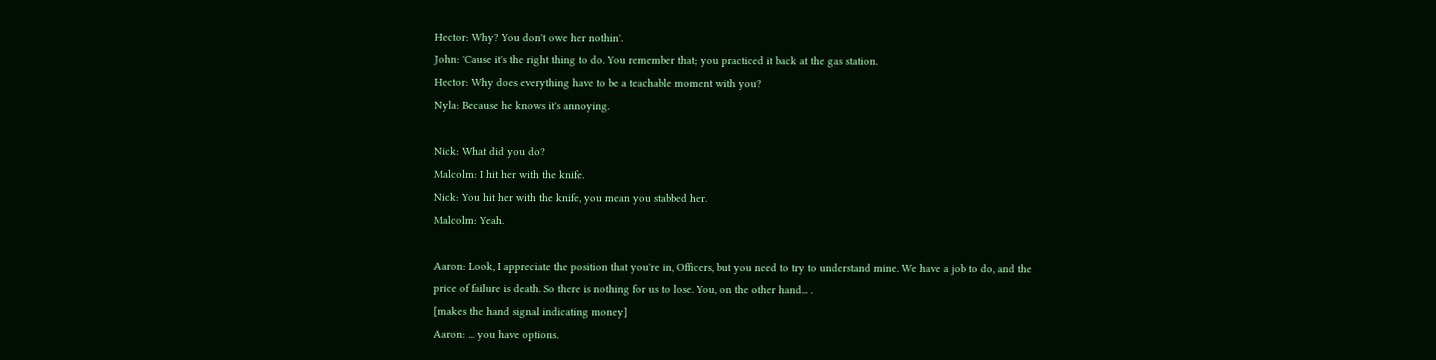Hector: Why? You don't owe her nothin'.
John: 'Cause it's the right thing to do. You remember that; you practiced it back at the gas station.
Hector: Why does everything have to be a teachable moment with you?
Nyla: Because he knows it's annoying.

Nick: What did you do?
Malcolm: I hit her with the knife.
Nick: You hit her with the knife, you mean you stabbed her.
Malcolm: Yeah.

Aaron: Look, I appreciate the position that you're in, Officers, but you need to try to understand mine. We have a job to do, and the price of failure is death. So there is nothing for us to lose. You, on the other hand... .
[makes the hand signal indicating money]
Aaron: ... you have options.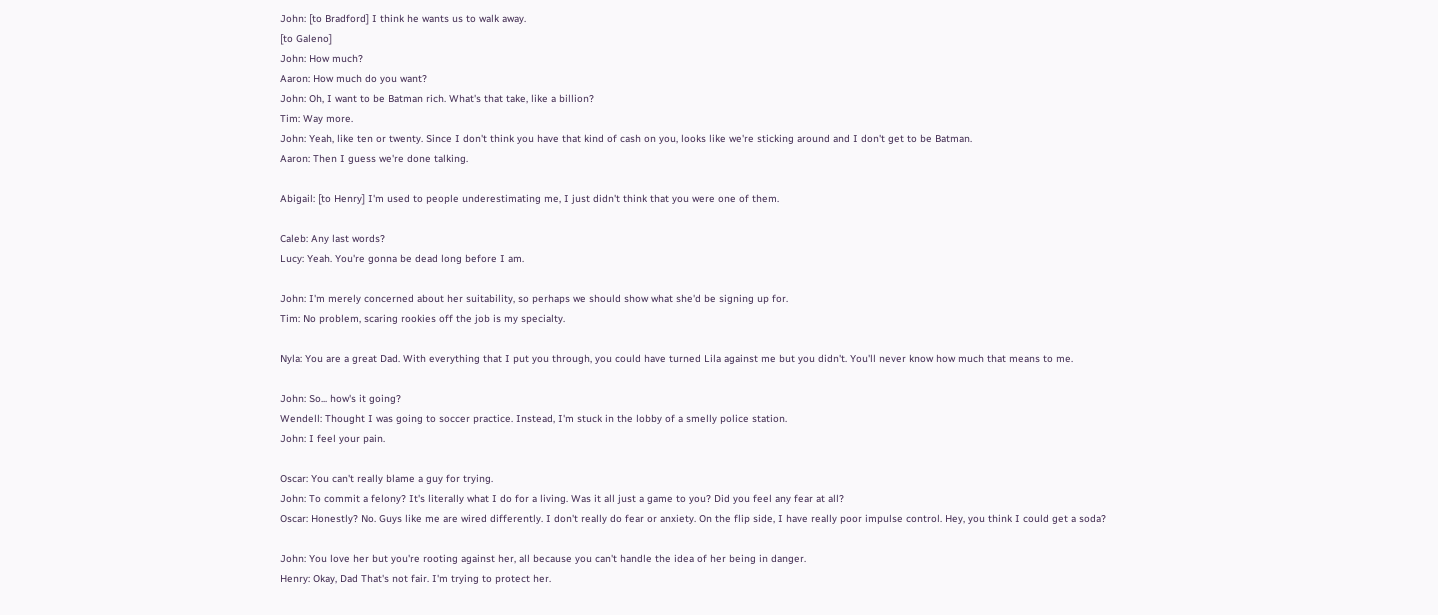John: [to Bradford] I think he wants us to walk away.
[to Galeno]
John: How much?
Aaron: How much do you want?
John: Oh, I want to be Batman rich. What's that take, like a billion?
Tim: Way more.
John: Yeah, like ten or twenty. Since I don't think you have that kind of cash on you, looks like we're sticking around and I don't get to be Batman.
Aaron: Then I guess we're done talking.

Abigail: [to Henry] I'm used to people underestimating me, I just didn't think that you were one of them.

Caleb: Any last words?
Lucy: Yeah. You're gonna be dead long before I am.

John: I'm merely concerned about her suitability, so perhaps we should show what she'd be signing up for.
Tim: No problem, scaring rookies off the job is my specialty.

Nyla: You are a great Dad. With everything that I put you through, you could have turned Lila against me but you didn't. You'll never know how much that means to me.

John: So... how's it going?
Wendell: Thought I was going to soccer practice. Instead, I'm stuck in the lobby of a smelly police station.
John: I feel your pain.

Oscar: You can't really blame a guy for trying.
John: To commit a felony? It's literally what I do for a living. Was it all just a game to you? Did you feel any fear at all?
Oscar: Honestly? No. Guys like me are wired differently. I don't really do fear or anxiety. On the flip side, I have really poor impulse control. Hey, you think I could get a soda?

John: You love her but you're rooting against her, all because you can't handle the idea of her being in danger.
Henry: Okay, Dad That's not fair. I'm trying to protect her.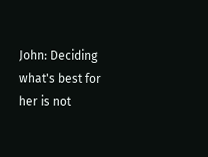John: Deciding what's best for her is not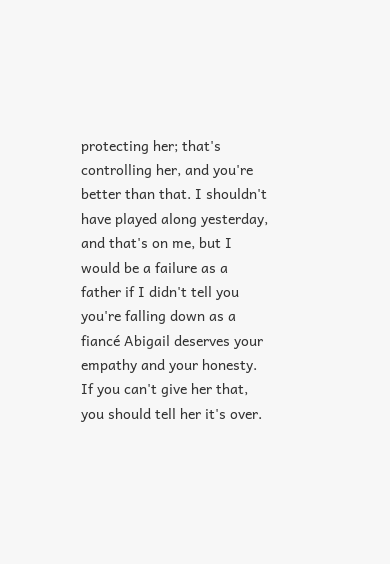protecting her; that's controlling her, and you're better than that. I shouldn't have played along yesterday, and that's on me, but I would be a failure as a father if I didn't tell you you're falling down as a fiancé Abigail deserves your empathy and your honesty. If you can't give her that, you should tell her it's over.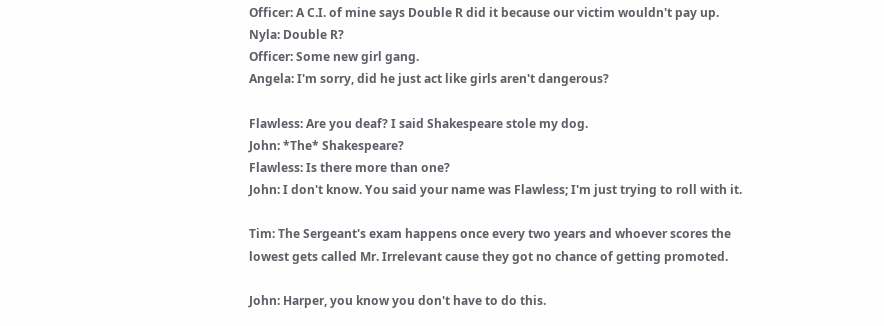Officer: A C.I. of mine says Double R did it because our victim wouldn't pay up.
Nyla: Double R?
Officer: Some new girl gang.
Angela: I'm sorry, did he just act like girls aren't dangerous?

Flawless: Are you deaf? I said Shakespeare stole my dog.
John: *The* Shakespeare?
Flawless: Is there more than one?
John: I don't know. You said your name was Flawless; I'm just trying to roll with it.

Tim: The Sergeant's exam happens once every two years and whoever scores the lowest gets called Mr. Irrelevant cause they got no chance of getting promoted.

John: Harper, you know you don't have to do this.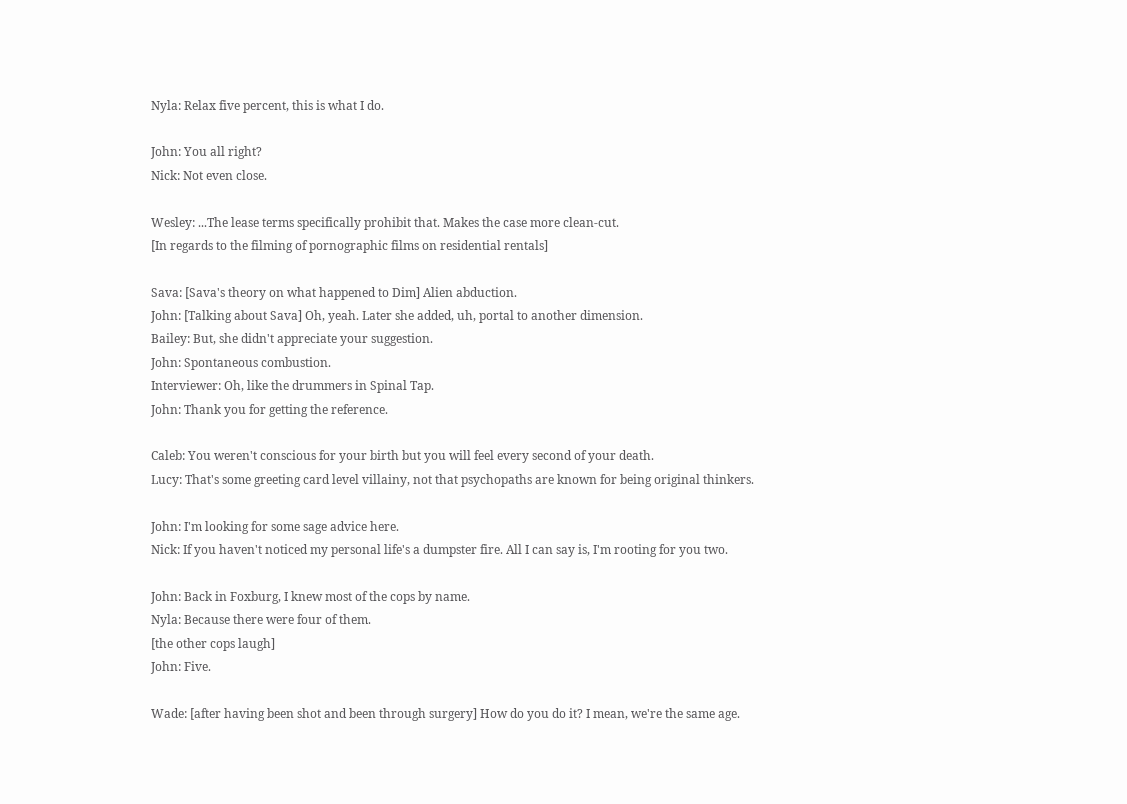Nyla: Relax five percent, this is what I do.

John: You all right?
Nick: Not even close.

Wesley: ...The lease terms specifically prohibit that. Makes the case more clean-cut.
[In regards to the filming of pornographic films on residential rentals]

Sava: [Sava's theory on what happened to Dim] Alien abduction.
John: [Talking about Sava] Oh, yeah. Later she added, uh, portal to another dimension.
Bailey: But, she didn't appreciate your suggestion.
John: Spontaneous combustion.
Interviewer: Oh, like the drummers in Spinal Tap.
John: Thank you for getting the reference.

Caleb: You weren't conscious for your birth but you will feel every second of your death.
Lucy: That's some greeting card level villainy, not that psychopaths are known for being original thinkers.

John: I'm looking for some sage advice here.
Nick: If you haven't noticed my personal life's a dumpster fire. All I can say is, I'm rooting for you two.

John: Back in Foxburg, I knew most of the cops by name.
Nyla: Because there were four of them.
[the other cops laugh]
John: Five.

Wade: [after having been shot and been through surgery] How do you do it? I mean, we're the same age.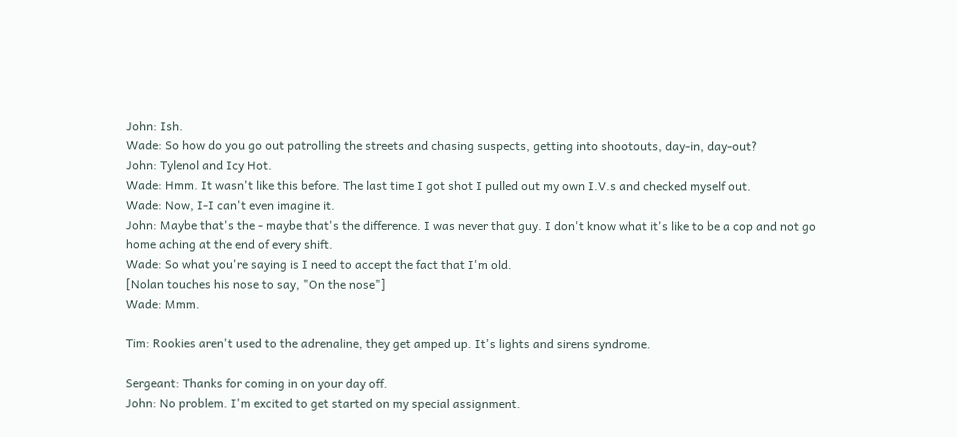John: Ish.
Wade: So how do you go out patrolling the streets and chasing suspects, getting into shootouts, day-in, day-out?
John: Tylenol and Icy Hot.
Wade: Hmm. It wasn't like this before. The last time I got shot I pulled out my own I.V.s and checked myself out.
Wade: Now, I-I can't even imagine it.
John: Maybe that's the - maybe that's the difference. I was never that guy. I don't know what it's like to be a cop and not go home aching at the end of every shift.
Wade: So what you're saying is I need to accept the fact that I'm old.
[Nolan touches his nose to say, "On the nose"]
Wade: Mmm.

Tim: Rookies aren't used to the adrenaline, they get amped up. It's lights and sirens syndrome.

Sergeant: Thanks for coming in on your day off.
John: No problem. I'm excited to get started on my special assignment.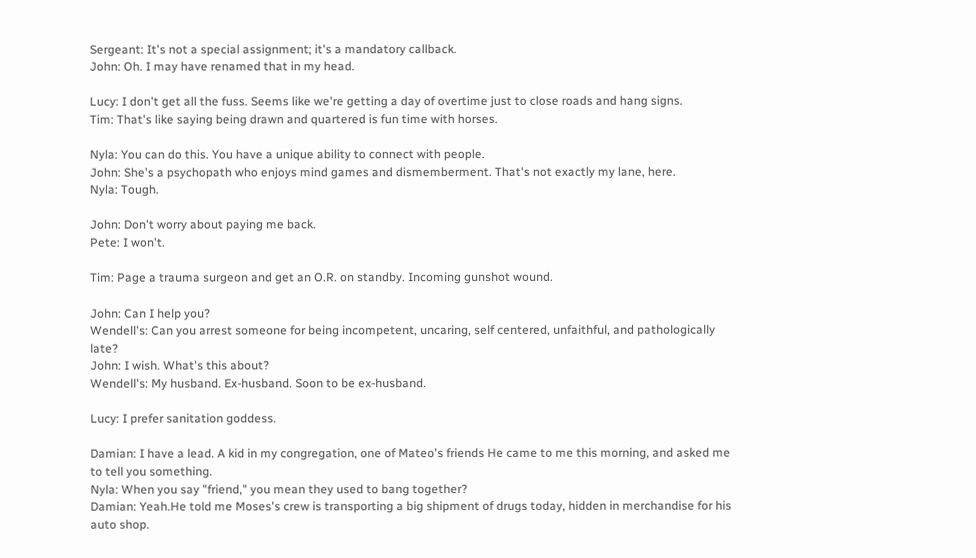Sergeant: It's not a special assignment; it's a mandatory callback.
John: Oh. I may have renamed that in my head.

Lucy: I don't get all the fuss. Seems like we're getting a day of overtime just to close roads and hang signs.
Tim: That's like saying being drawn and quartered is fun time with horses.

Nyla: You can do this. You have a unique ability to connect with people.
John: She's a psychopath who enjoys mind games and dismemberment. That's not exactly my lane, here.
Nyla: Tough.

John: Don't worry about paying me back.
Pete: I won't.

Tim: Page a trauma surgeon and get an O.R. on standby. Incoming gunshot wound.

John: Can I help you?
Wendell's: Can you arrest someone for being incompetent, uncaring, self centered, unfaithful, and pathologically late?
John: I wish. What's this about?
Wendell's: My husband. Ex-husband. Soon to be ex-husband.

Lucy: I prefer sanitation goddess.

Damian: I have a lead. A kid in my congregation, one of Mateo's friends He came to me this morning, and asked me to tell you something.
Nyla: When you say "friend," you mean they used to bang together?
Damian: Yeah.He told me Moses's crew is transporting a big shipment of drugs today, hidden in merchandise for his auto shop.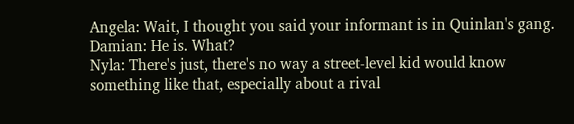Angela: Wait, I thought you said your informant is in Quinlan's gang.
Damian: He is. What?
Nyla: There's just, there's no way a street-level kid would know something like that, especially about a rival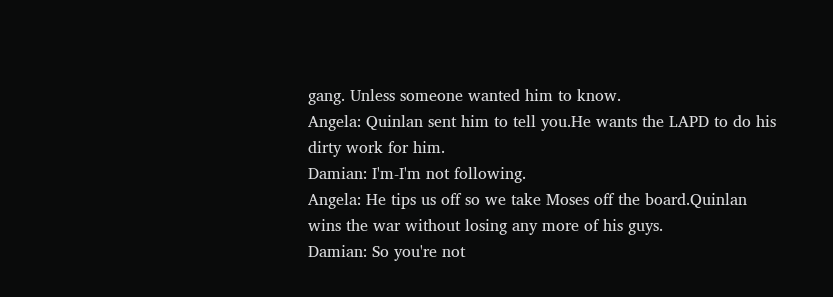gang. Unless someone wanted him to know.
Angela: Quinlan sent him to tell you.He wants the LAPD to do his dirty work for him.
Damian: I'm-I'm not following.
Angela: He tips us off so we take Moses off the board.Quinlan wins the war without losing any more of his guys.
Damian: So you're not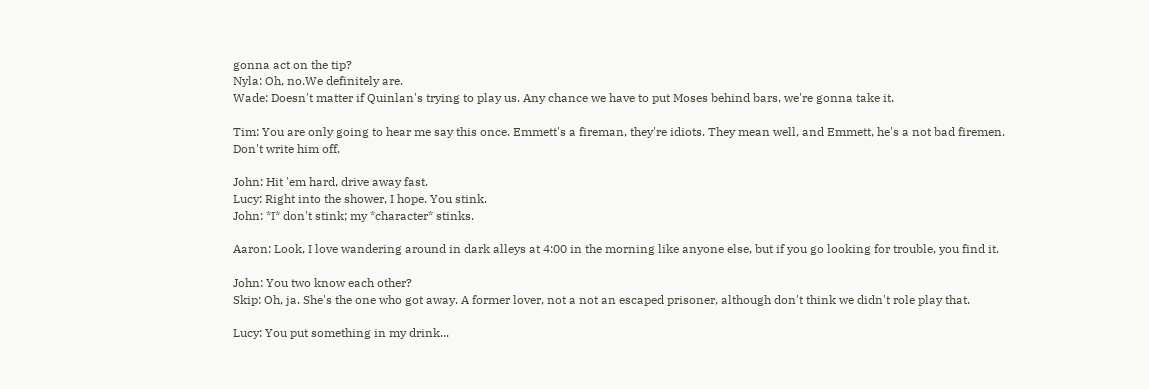gonna act on the tip?
Nyla: Oh, no.We definitely are.
Wade: Doesn't matter if Quinlan's trying to play us. Any chance we have to put Moses behind bars, we're gonna take it.

Tim: You are only going to hear me say this once. Emmett's a fireman, they're idiots. They mean well, and Emmett, he's a not bad firemen. Don't write him off.

John: Hit 'em hard, drive away fast.
Lucy: Right into the shower, I hope. You stink.
John: *I* don't stink; my *character* stinks.

Aaron: Look, I love wandering around in dark alleys at 4:00 in the morning like anyone else, but if you go looking for trouble, you find it.

John: You two know each other?
Skip: Oh, ja. She's the one who got away. A former lover, not a not an escaped prisoner, although don't think we didn't role play that.

Lucy: You put something in my drink...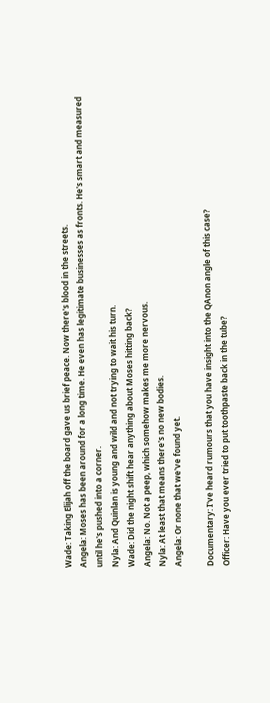Wade: Taking Elijah off the board gave us brief peace. Now there's blood in the streets.
Angela: Moses has been around for a long time. He even has legitimate businesses as fronts. He's smart and measured until he's pushed into a corner.
Nyla: And Quinlan is young and wild and not trying to wait his turn.
Wade: Did the night shift hear anything about Moses hitting back?
Angela: No. Not a peep, which somehow makes me more nervous.
Nyla: At least that means there's no new bodies.
Angela: Or none that we've found yet.

Documentary: I've heard rumours that you have insight into the QAnon angle of this case?
Officer: Have you ever tried to put toothpaste back in the tube?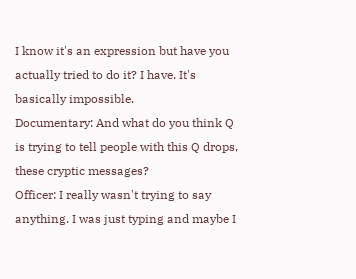I know it's an expression but have you actually tried to do it? I have. It's basically impossible.
Documentary: And what do you think Q is trying to tell people with this Q drops, these cryptic messages?
Officer: I really wasn't trying to say anything. I was just typing and maybe I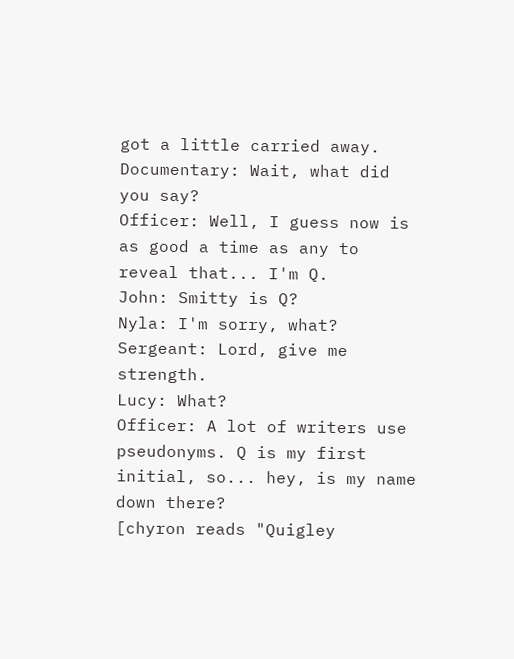got a little carried away.
Documentary: Wait, what did you say?
Officer: Well, I guess now is as good a time as any to reveal that... I'm Q.
John: Smitty is Q?
Nyla: I'm sorry, what?
Sergeant: Lord, give me strength.
Lucy: What?
Officer: A lot of writers use pseudonyms. Q is my first initial, so... hey, is my name down there?
[chyron reads "Quigley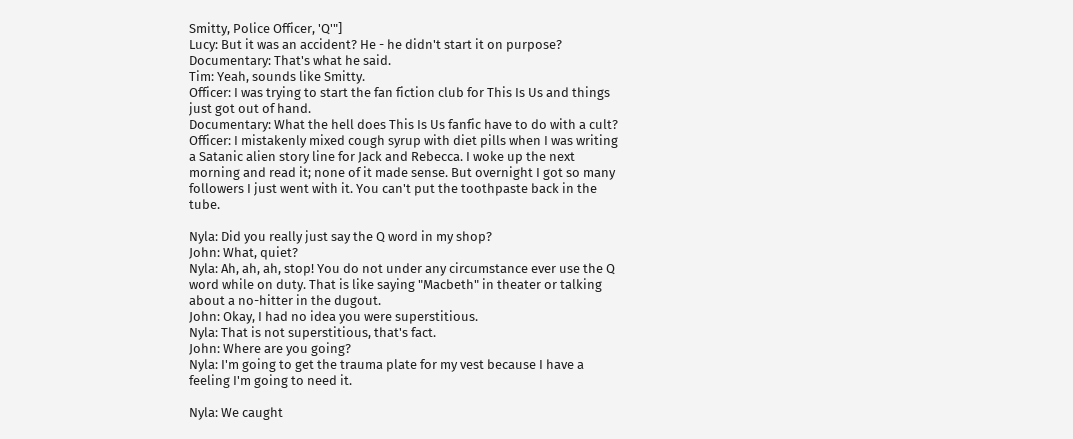Smitty, Police Officer, 'Q'"]
Lucy: But it was an accident? He - he didn't start it on purpose?
Documentary: That's what he said.
Tim: Yeah, sounds like Smitty.
Officer: I was trying to start the fan fiction club for This Is Us and things just got out of hand.
Documentary: What the hell does This Is Us fanfic have to do with a cult?
Officer: I mistakenly mixed cough syrup with diet pills when I was writing a Satanic alien story line for Jack and Rebecca. I woke up the next morning and read it; none of it made sense. But overnight I got so many followers I just went with it. You can't put the toothpaste back in the tube.

Nyla: Did you really just say the Q word in my shop?
John: What, quiet?
Nyla: Ah, ah, ah, stop! You do not under any circumstance ever use the Q word while on duty. That is like saying "Macbeth" in theater or talking about a no-hitter in the dugout.
John: Okay, I had no idea you were superstitious.
Nyla: That is not superstitious, that's fact.
John: Where are you going?
Nyla: I'm going to get the trauma plate for my vest because I have a feeling I'm going to need it.

Nyla: We caught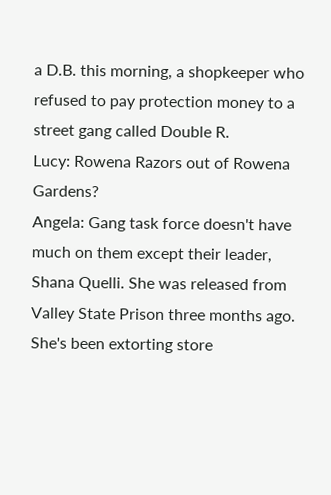a D.B. this morning, a shopkeeper who refused to pay protection money to a street gang called Double R.
Lucy: Rowena Razors out of Rowena Gardens?
Angela: Gang task force doesn't have much on them except their leader, Shana Quelli. She was released from Valley State Prison three months ago. She's been extorting store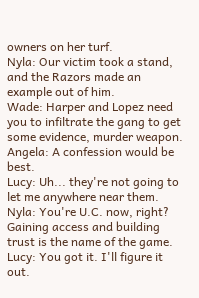owners on her turf.
Nyla: Our victim took a stand, and the Razors made an example out of him.
Wade: Harper and Lopez need you to infiltrate the gang to get some evidence, murder weapon.
Angela: A confession would be best.
Lucy: Uh... they're not going to let me anywhere near them.
Nyla: You're U.C. now, right? Gaining access and building trust is the name of the game.
Lucy: You got it. I'll figure it out.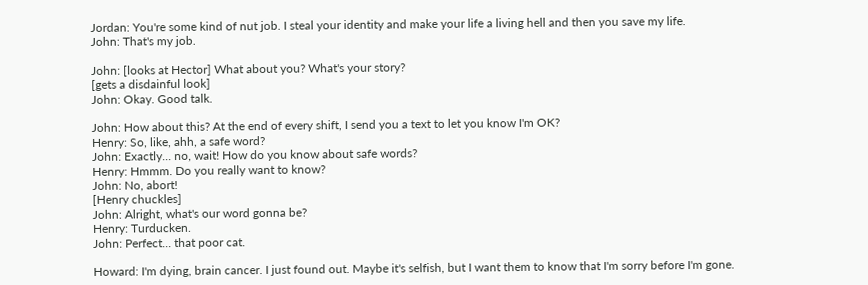Jordan: You're some kind of nut job. I steal your identity and make your life a living hell and then you save my life.
John: That's my job.

John: [looks at Hector] What about you? What's your story?
[gets a disdainful look]
John: Okay. Good talk.

John: How about this? At the end of every shift, I send you a text to let you know I'm OK?
Henry: So, like, ahh, a safe word?
John: Exactly... no, wait! How do you know about safe words?
Henry: Hmmm. Do you really want to know?
John: No, abort!
[Henry chuckles]
John: Alright, what's our word gonna be?
Henry: Turducken.
John: Perfect... that poor cat.

Howard: I'm dying, brain cancer. I just found out. Maybe it's selfish, but I want them to know that I'm sorry before I'm gone.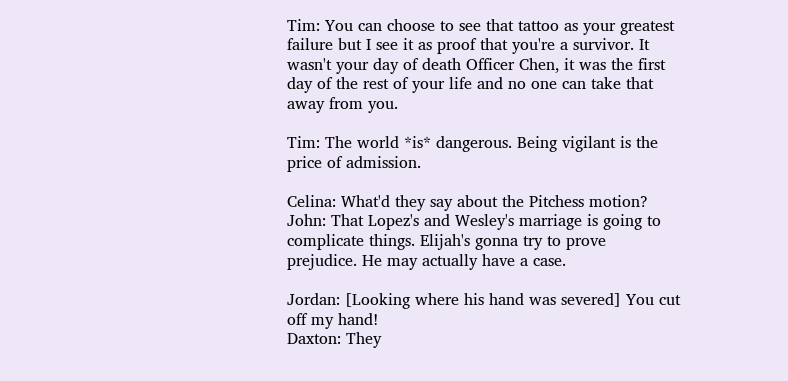Tim: You can choose to see that tattoo as your greatest failure but I see it as proof that you're a survivor. It wasn't your day of death Officer Chen, it was the first day of the rest of your life and no one can take that away from you.

Tim: The world *is* dangerous. Being vigilant is the price of admission.

Celina: What'd they say about the Pitchess motion?
John: That Lopez's and Wesley's marriage is going to complicate things. Elijah's gonna try to prove prejudice. He may actually have a case.

Jordan: [Looking where his hand was severed] You cut off my hand!
Daxton: They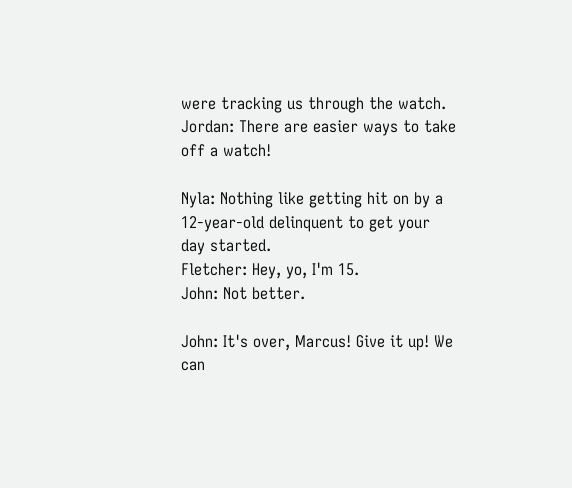were tracking us through the watch.
Jordan: There are easier ways to take off a watch!

Nyla: Nothing like getting hit on by a 12-year-old delinquent to get your day started.
Fletcher: Hey, yo, I'm 15.
John: Not better.

John: It's over, Marcus! Give it up! We can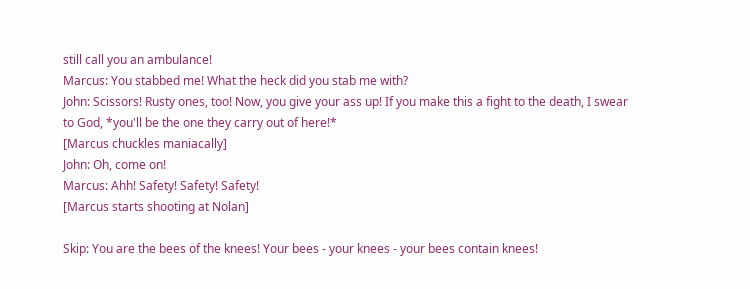still call you an ambulance!
Marcus: You stabbed me! What the heck did you stab me with?
John: Scissors! Rusty ones, too! Now, you give your ass up! If you make this a fight to the death, I swear to God, *you'll be the one they carry out of here!*
[Marcus chuckles maniacally]
John: Oh, come on!
Marcus: Ahh! Safety! Safety! Safety!
[Marcus starts shooting at Nolan]

Skip: You are the bees of the knees! Your bees - your knees - your bees contain knees!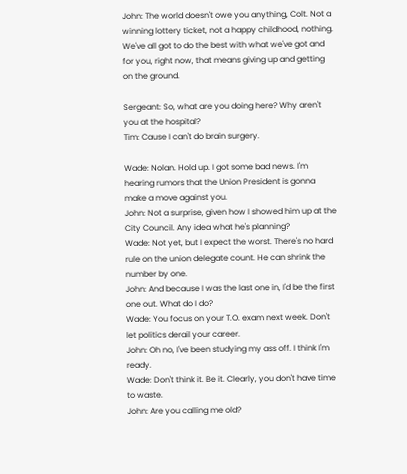John: The world doesn't owe you anything, Colt. Not a winning lottery ticket, not a happy childhood, nothing. We've all got to do the best with what we've got and for you, right now, that means giving up and getting on the ground.

Sergeant: So, what are you doing here? Why aren't you at the hospital?
Tim: Cause I can't do brain surgery.

Wade: Nolan. Hold up. I got some bad news. I'm hearing rumors that the Union President is gonna make a move against you.
John: Not a surprise, given how I showed him up at the City Council. Any idea what he's planning?
Wade: Not yet, but I expect the worst. There's no hard rule on the union delegate count. He can shrink the number by one.
John: And because I was the last one in, I'd be the first one out. What do I do?
Wade: You focus on your T.O. exam next week. Don't let politics derail your career.
John: Oh no, I've been studying my ass off. I think I'm ready.
Wade: Don't think it. Be it. Clearly, you don't have time to waste.
John: Are you calling me old?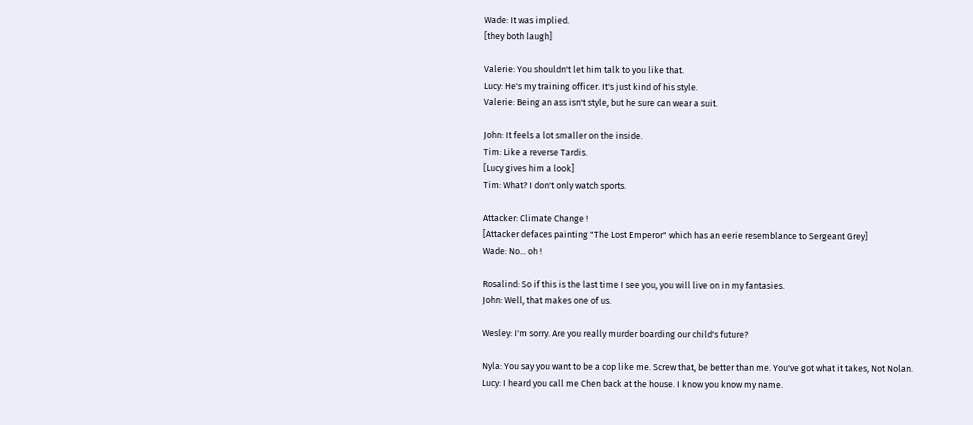Wade: It was implied.
[they both laugh]

Valerie: You shouldn't let him talk to you like that.
Lucy: He's my training officer. It's just kind of his style.
Valerie: Being an ass isn't style, but he sure can wear a suit.

John: It feels a lot smaller on the inside.
Tim: Like a reverse Tardis.
[Lucy gives him a look]
Tim: What? I don't only watch sports.

Attacker: Climate Change !
[Attacker defaces painting "The Lost Emperor" which has an eerie resemblance to Sergeant Grey]
Wade: No... oh !

Rosalind: So if this is the last time I see you, you will live on in my fantasies.
John: Well, that makes one of us.

Wesley: I'm sorry. Are you really murder boarding our child's future?

Nyla: You say you want to be a cop like me. Screw that, be better than me. You've got what it takes, Not Nolan.
Lucy: I heard you call me Chen back at the house. I know you know my name.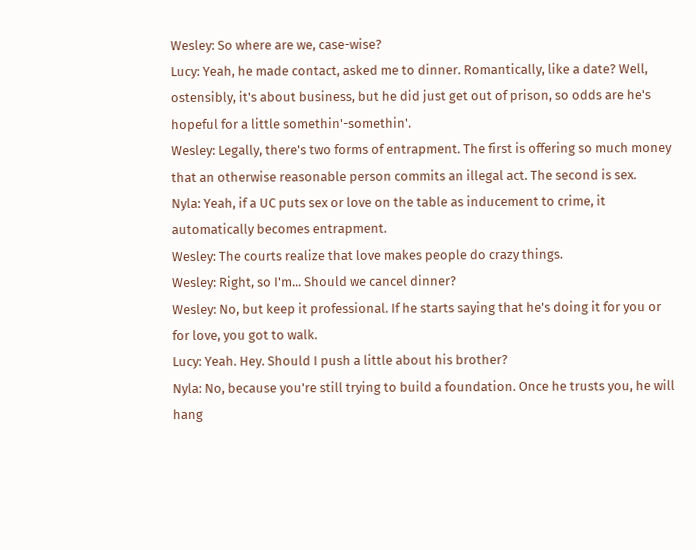Wesley: So where are we, case-wise?
Lucy: Yeah, he made contact, asked me to dinner. Romantically, like a date? Well, ostensibly, it's about business, but he did just get out of prison, so odds are he's hopeful for a little somethin'-somethin'.
Wesley: Legally, there's two forms of entrapment. The first is offering so much money that an otherwise reasonable person commits an illegal act. The second is sex.
Nyla: Yeah, if a UC puts sex or love on the table as inducement to crime, it automatically becomes entrapment.
Wesley: The courts realize that love makes people do crazy things.
Wesley: Right, so I'm... Should we cancel dinner?
Wesley: No, but keep it professional. If he starts saying that he's doing it for you or for love, you got to walk.
Lucy: Yeah. Hey. Should I push a little about his brother?
Nyla: No, because you're still trying to build a foundation. Once he trusts you, he will hang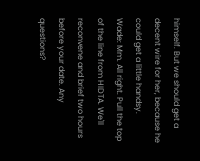himself. But we should get a decent wire for her, because he could get a little handsy.
Wade: Mm. All right. Pull the top of the line from HIDTA. We'll reconvene and brief two hours before your date. Any questions?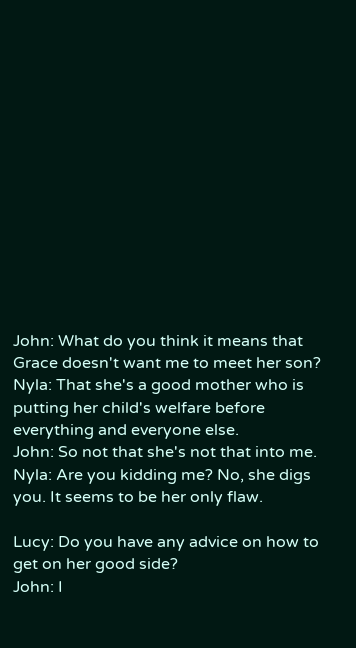John: What do you think it means that Grace doesn't want me to meet her son?
Nyla: That she's a good mother who is putting her child's welfare before everything and everyone else.
John: So not that she's not that into me.
Nyla: Are you kidding me? No, she digs you. It seems to be her only flaw.

Lucy: Do you have any advice on how to get on her good side?
John: I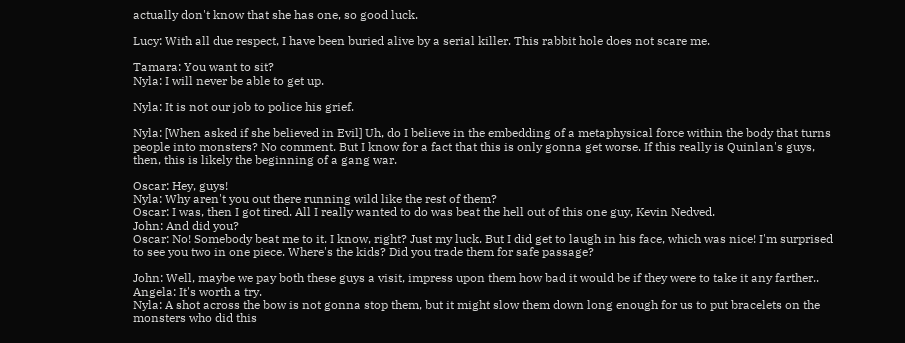actually don't know that she has one, so good luck.

Lucy: With all due respect, I have been buried alive by a serial killer. This rabbit hole does not scare me.

Tamara: You want to sit?
Nyla: I will never be able to get up.

Nyla: It is not our job to police his grief.

Nyla: [When asked if she believed in Evil] Uh, do I believe in the embedding of a metaphysical force within the body that turns people into monsters? No comment. But I know for a fact that this is only gonna get worse. If this really is Quinlan's guys, then, this is likely the beginning of a gang war.

Oscar: Hey, guys!
Nyla: Why aren't you out there running wild like the rest of them?
Oscar: I was, then I got tired. All I really wanted to do was beat the hell out of this one guy, Kevin Nedved.
John: And did you?
Oscar: No! Somebody beat me to it. I know, right? Just my luck. But I did get to laugh in his face, which was nice! I'm surprised to see you two in one piece. Where's the kids? Did you trade them for safe passage?

John: Well, maybe we pay both these guys a visit, impress upon them how bad it would be if they were to take it any farther..
Angela: It's worth a try.
Nyla: A shot across the bow is not gonna stop them, but it might slow them down long enough for us to put bracelets on the monsters who did this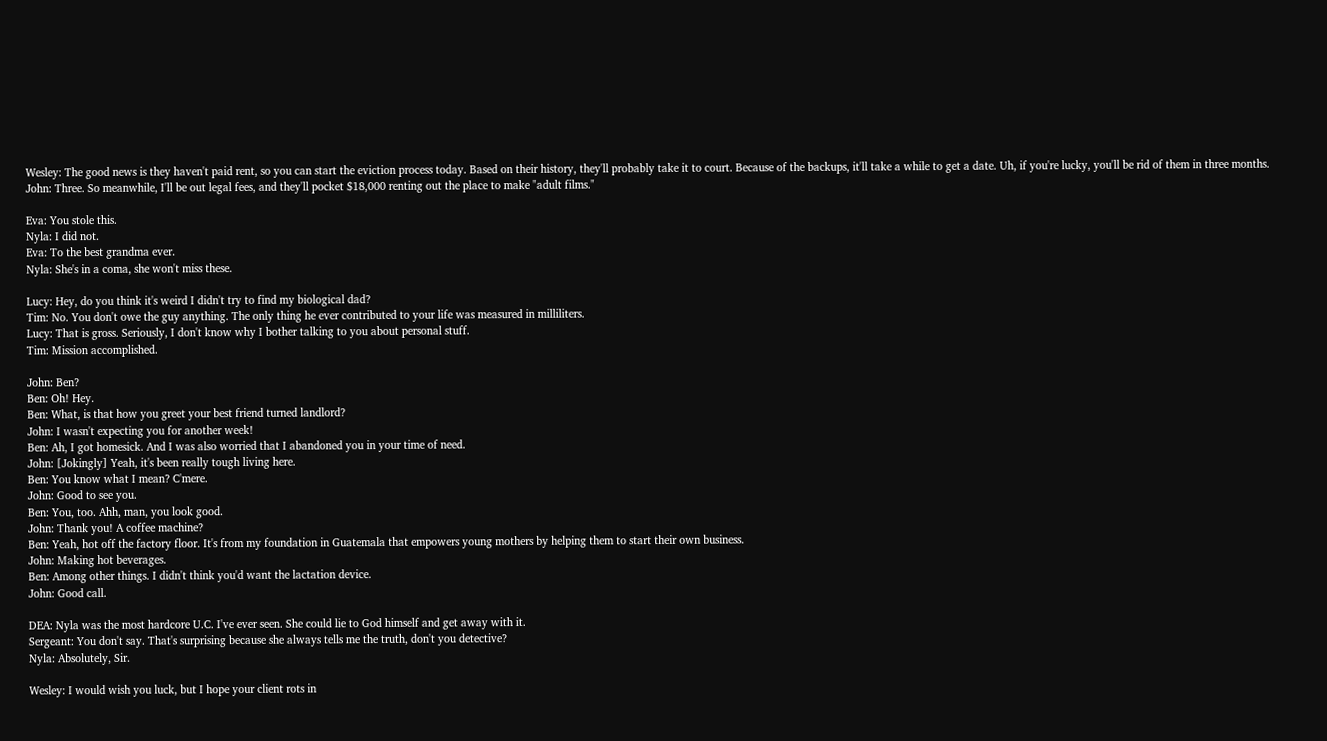Wesley: The good news is they haven't paid rent, so you can start the eviction process today. Based on their history, they'll probably take it to court. Because of the backups, it'll take a while to get a date. Uh, if you're lucky, you'll be rid of them in three months.
John: Three. So meanwhile, I'll be out legal fees, and they'll pocket $18,000 renting out the place to make "adult films."

Eva: You stole this.
Nyla: I did not.
Eva: To the best grandma ever.
Nyla: She's in a coma, she won't miss these.

Lucy: Hey, do you think it's weird I didn't try to find my biological dad?
Tim: No. You don't owe the guy anything. The only thing he ever contributed to your life was measured in milliliters.
Lucy: That is gross. Seriously, I don't know why I bother talking to you about personal stuff.
Tim: Mission accomplished.

John: Ben?
Ben: Oh! Hey.
Ben: What, is that how you greet your best friend turned landlord?
John: I wasn't expecting you for another week!
Ben: Ah, I got homesick. And I was also worried that I abandoned you in your time of need.
John: [Jokingly] Yeah, it's been really tough living here.
Ben: You know what I mean? C'mere.
John: Good to see you.
Ben: You, too. Ahh, man, you look good.
John: Thank you! A coffee machine?
Ben: Yeah, hot off the factory floor. It's from my foundation in Guatemala that empowers young mothers by helping them to start their own business.
John: Making hot beverages.
Ben: Among other things. I didn't think you'd want the lactation device.
John: Good call.

DEA: Nyla was the most hardcore U.C. I've ever seen. She could lie to God himself and get away with it.
Sergeant: You don't say. That's surprising because she always tells me the truth, don't you detective?
Nyla: Absolutely, Sir.

Wesley: I would wish you luck, but I hope your client rots in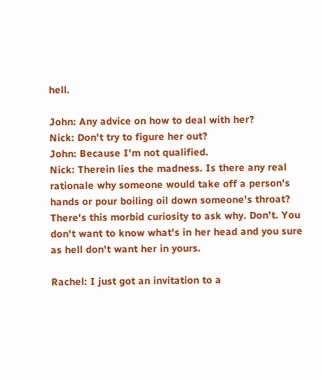hell.

John: Any advice on how to deal with her?
Nick: Don't try to figure her out?
John: Because I'm not qualified.
Nick: Therein lies the madness. Is there any real rationale why someone would take off a person's hands or pour boiling oil down someone's throat? There's this morbid curiosity to ask why. Don't. You don't want to know what's in her head and you sure as hell don't want her in yours.

Rachel: I just got an invitation to a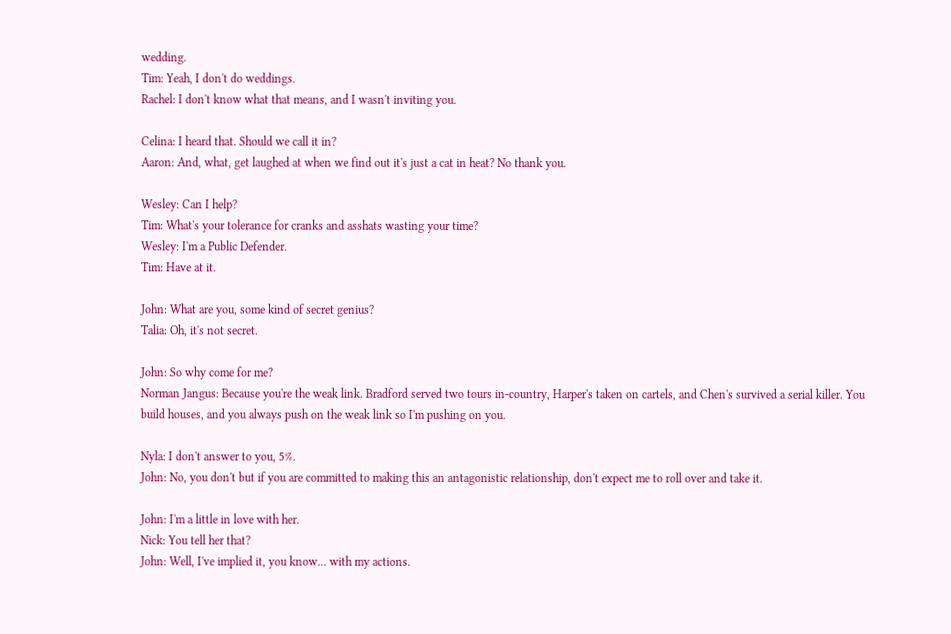wedding.
Tim: Yeah, I don't do weddings.
Rachel: I don't know what that means, and I wasn't inviting you.

Celina: I heard that. Should we call it in?
Aaron: And, what, get laughed at when we find out it's just a cat in heat? No thank you.

Wesley: Can I help?
Tim: What's your tolerance for cranks and asshats wasting your time?
Wesley: I'm a Public Defender.
Tim: Have at it.

John: What are you, some kind of secret genius?
Talia: Oh, it's not secret.

John: So why come for me?
Norman Jangus: Because you're the weak link. Bradford served two tours in-country, Harper's taken on cartels, and Chen's survived a serial killer. You build houses, and you always push on the weak link so I'm pushing on you.

Nyla: I don't answer to you, 5%.
John: No, you don't but if you are committed to making this an antagonistic relationship, don't expect me to roll over and take it.

John: I'm a little in love with her.
Nick: You tell her that?
John: Well, I've implied it, you know... with my actions.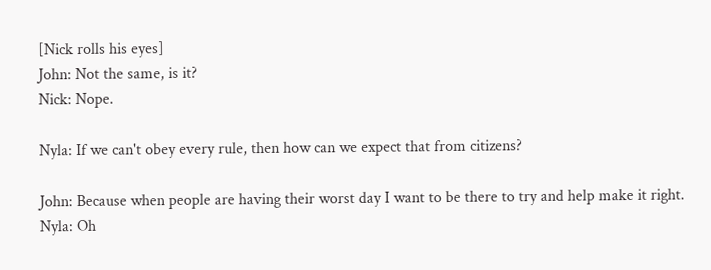[Nick rolls his eyes]
John: Not the same, is it?
Nick: Nope.

Nyla: If we can't obey every rule, then how can we expect that from citizens?

John: Because when people are having their worst day I want to be there to try and help make it right.
Nyla: Oh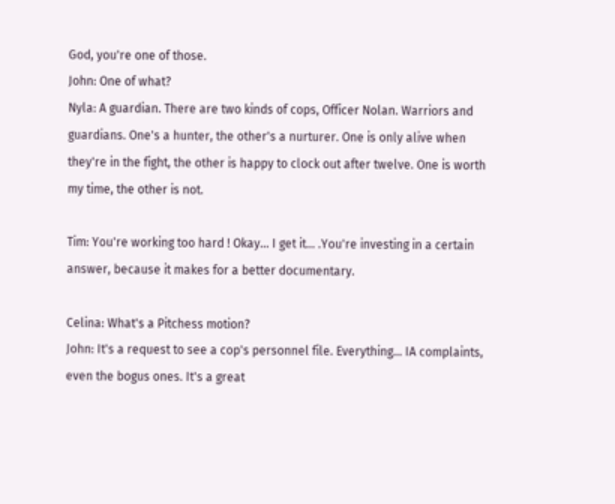God, you're one of those.
John: One of what?
Nyla: A guardian. There are two kinds of cops, Officer Nolan. Warriors and guardians. One's a hunter, the other's a nurturer. One is only alive when they're in the fight, the other is happy to clock out after twelve. One is worth my time, the other is not.

Tim: You're working too hard ! Okay... I get it... .You're investing in a certain answer, because it makes for a better documentary.

Celina: What's a Pitchess motion?
John: It's a request to see a cop's personnel file. Everything... IA complaints, even the bogus ones. It's a great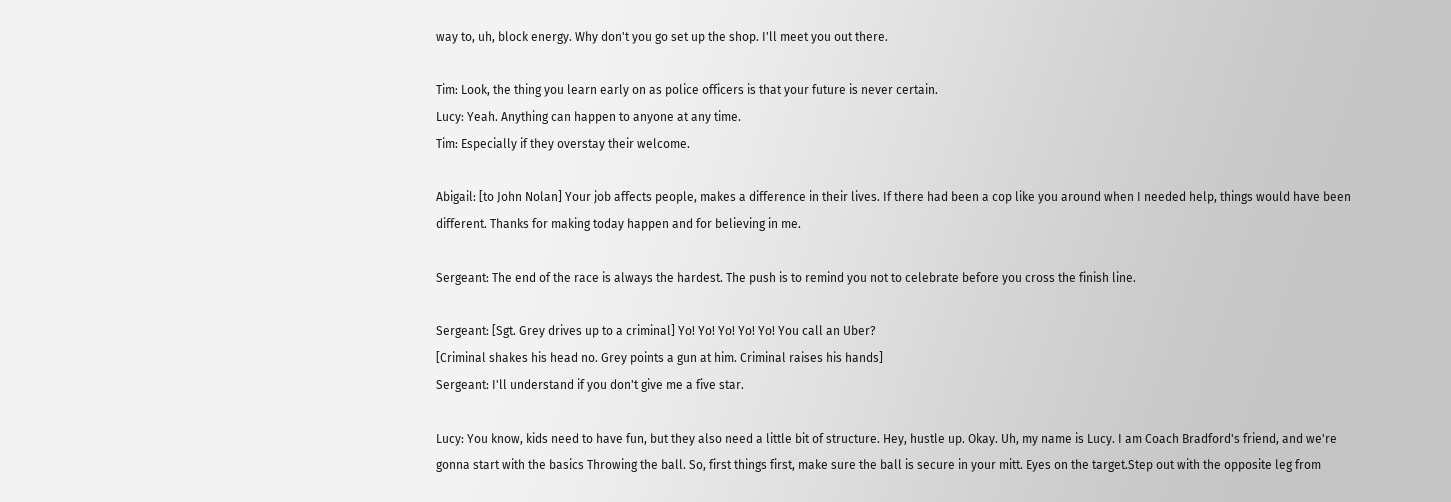way to, uh, block energy. Why don't you go set up the shop. I'll meet you out there.

Tim: Look, the thing you learn early on as police officers is that your future is never certain.
Lucy: Yeah. Anything can happen to anyone at any time.
Tim: Especially if they overstay their welcome.

Abigail: [to John Nolan] Your job affects people, makes a difference in their lives. If there had been a cop like you around when I needed help, things would have been different. Thanks for making today happen and for believing in me.

Sergeant: The end of the race is always the hardest. The push is to remind you not to celebrate before you cross the finish line.

Sergeant: [Sgt. Grey drives up to a criminal] Yo! Yo! Yo! Yo! Yo! You call an Uber?
[Criminal shakes his head no. Grey points a gun at him. Criminal raises his hands]
Sergeant: I'll understand if you don't give me a five star.

Lucy: You know, kids need to have fun, but they also need a little bit of structure. Hey, hustle up. Okay. Uh, my name is Lucy. I am Coach Bradford's friend, and we're gonna start with the basics Throwing the ball. So, first things first, make sure the ball is secure in your mitt. Eyes on the target.Step out with the opposite leg from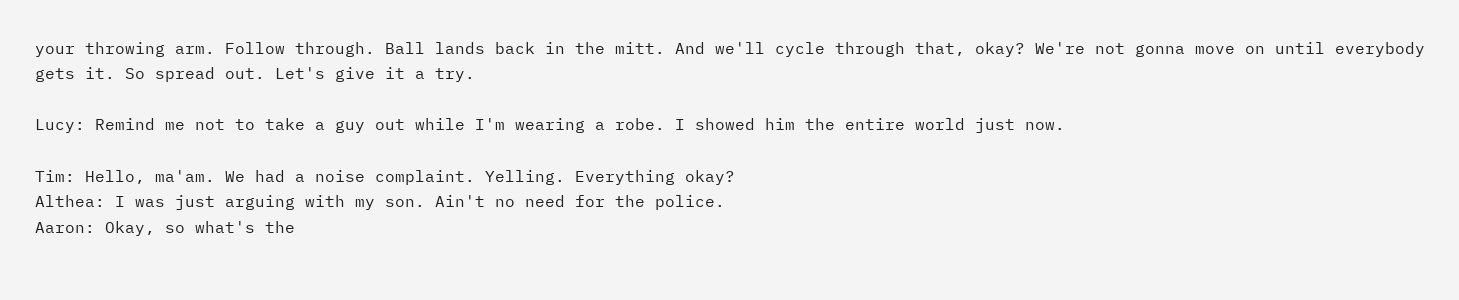your throwing arm. Follow through. Ball lands back in the mitt. And we'll cycle through that, okay? We're not gonna move on until everybody gets it. So spread out. Let's give it a try.

Lucy: Remind me not to take a guy out while I'm wearing a robe. I showed him the entire world just now.

Tim: Hello, ma'am. We had a noise complaint. Yelling. Everything okay?
Althea: I was just arguing with my son. Ain't no need for the police.
Aaron: Okay, so what's the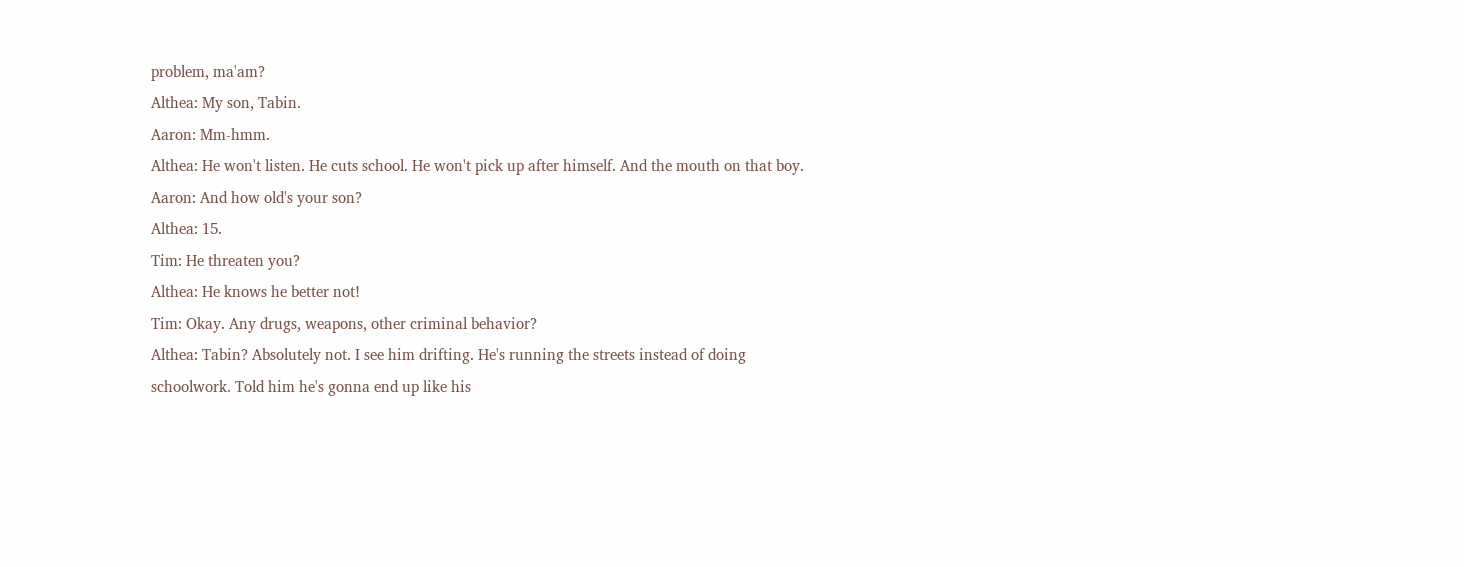problem, ma'am?
Althea: My son, Tabin.
Aaron: Mm-hmm.
Althea: He won't listen. He cuts school. He won't pick up after himself. And the mouth on that boy.
Aaron: And how old's your son?
Althea: 15.
Tim: He threaten you?
Althea: He knows he better not!
Tim: Okay. Any drugs, weapons, other criminal behavior?
Althea: Tabin? Absolutely not. I see him drifting. He's running the streets instead of doing schoolwork. Told him he's gonna end up like his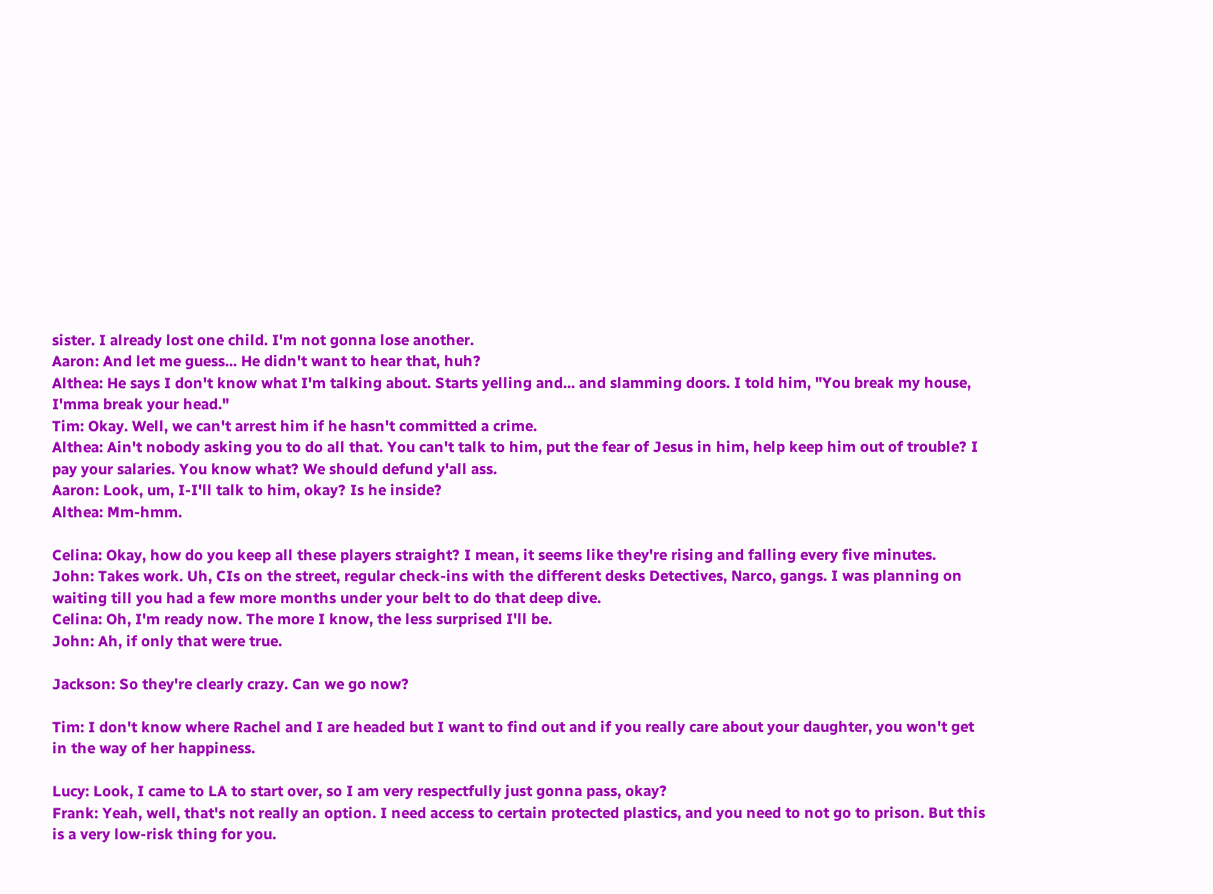sister. I already lost one child. I'm not gonna lose another.
Aaron: And let me guess... He didn't want to hear that, huh?
Althea: He says I don't know what I'm talking about. Starts yelling and... and slamming doors. I told him, "You break my house, I'mma break your head."
Tim: Okay. Well, we can't arrest him if he hasn't committed a crime.
Althea: Ain't nobody asking you to do all that. You can't talk to him, put the fear of Jesus in him, help keep him out of trouble? I pay your salaries. You know what? We should defund y'all ass.
Aaron: Look, um, I-I'll talk to him, okay? Is he inside?
Althea: Mm-hmm.

Celina: Okay, how do you keep all these players straight? I mean, it seems like they're rising and falling every five minutes.
John: Takes work. Uh, CIs on the street, regular check-ins with the different desks Detectives, Narco, gangs. I was planning on waiting till you had a few more months under your belt to do that deep dive.
Celina: Oh, I'm ready now. The more I know, the less surprised I'll be.
John: Ah, if only that were true.

Jackson: So they're clearly crazy. Can we go now?

Tim: I don't know where Rachel and I are headed but I want to find out and if you really care about your daughter, you won't get in the way of her happiness.

Lucy: Look, I came to LA to start over, so I am very respectfully just gonna pass, okay?
Frank: Yeah, well, that's not really an option. I need access to certain protected plastics, and you need to not go to prison. But this is a very low-risk thing for you.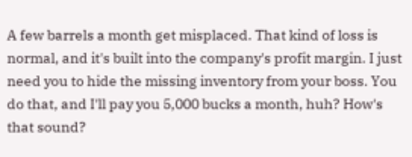A few barrels a month get misplaced. That kind of loss is normal, and it's built into the company's profit margin. I just need you to hide the missing inventory from your boss. You do that, and I'll pay you 5,000 bucks a month, huh? How's that sound?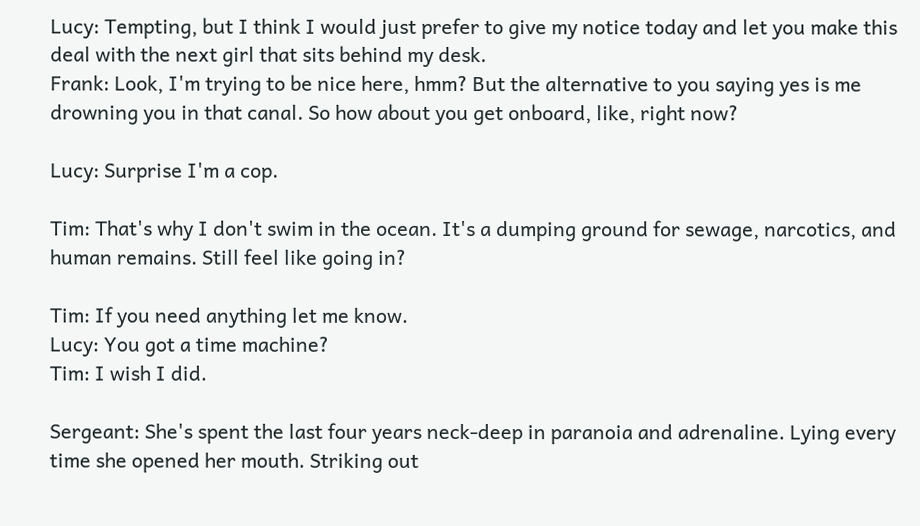Lucy: Tempting, but I think I would just prefer to give my notice today and let you make this deal with the next girl that sits behind my desk.
Frank: Look, I'm trying to be nice here, hmm? But the alternative to you saying yes is me drowning you in that canal. So how about you get onboard, like, right now?

Lucy: Surprise I'm a cop.

Tim: That's why I don't swim in the ocean. It's a dumping ground for sewage, narcotics, and human remains. Still feel like going in?

Tim: If you need anything let me know.
Lucy: You got a time machine?
Tim: I wish I did.

Sergeant: She's spent the last four years neck-deep in paranoia and adrenaline. Lying every time she opened her mouth. Striking out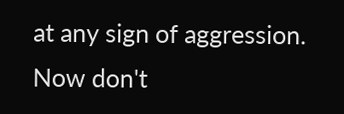at any sign of aggression. Now don't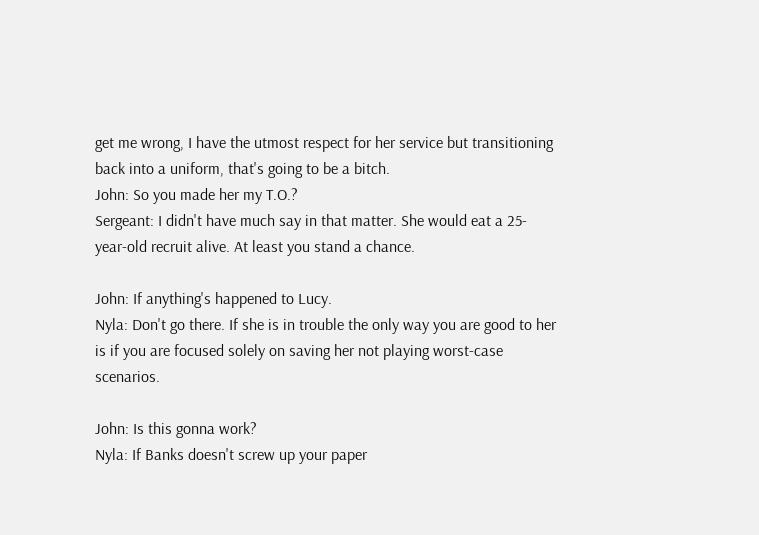get me wrong, I have the utmost respect for her service but transitioning back into a uniform, that's going to be a bitch.
John: So you made her my T.O.?
Sergeant: I didn't have much say in that matter. She would eat a 25-year-old recruit alive. At least you stand a chance.

John: If anything's happened to Lucy.
Nyla: Don't go there. If she is in trouble the only way you are good to her is if you are focused solely on saving her not playing worst-case scenarios.

John: Is this gonna work?
Nyla: If Banks doesn't screw up your paper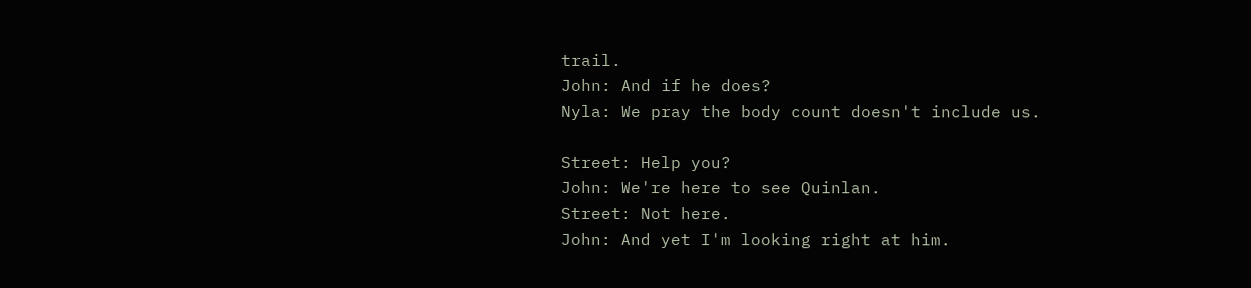trail.
John: And if he does?
Nyla: We pray the body count doesn't include us.

Street: Help you?
John: We're here to see Quinlan.
Street: Not here.
John: And yet I'm looking right at him.